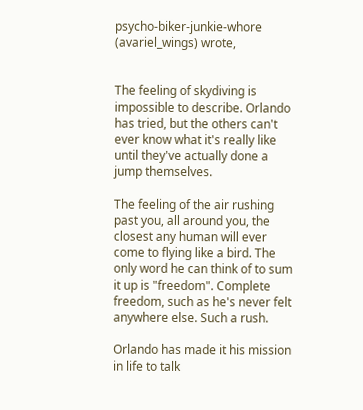psycho-biker-junkie-whore (avariel_wings) wrote,


The feeling of skydiving is impossible to describe. Orlando has tried, but the others can't ever know what it's really like until they've actually done a jump themselves.

The feeling of the air rushing past you, all around you, the closest any human will ever come to flying like a bird. The only word he can think of to sum it up is "freedom". Complete freedom, such as he's never felt anywhere else. Such a rush.

Orlando has made it his mission in life to talk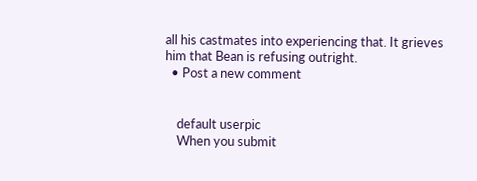all his castmates into experiencing that. It grieves him that Bean is refusing outright.
  • Post a new comment


    default userpic
    When you submit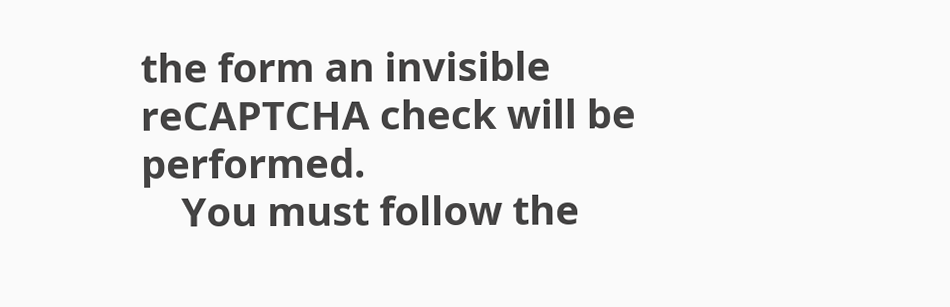the form an invisible reCAPTCHA check will be performed.
    You must follow the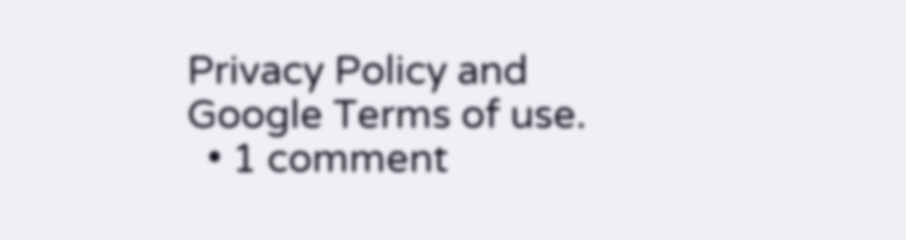Privacy Policy and Google Terms of use.
  • 1 comment